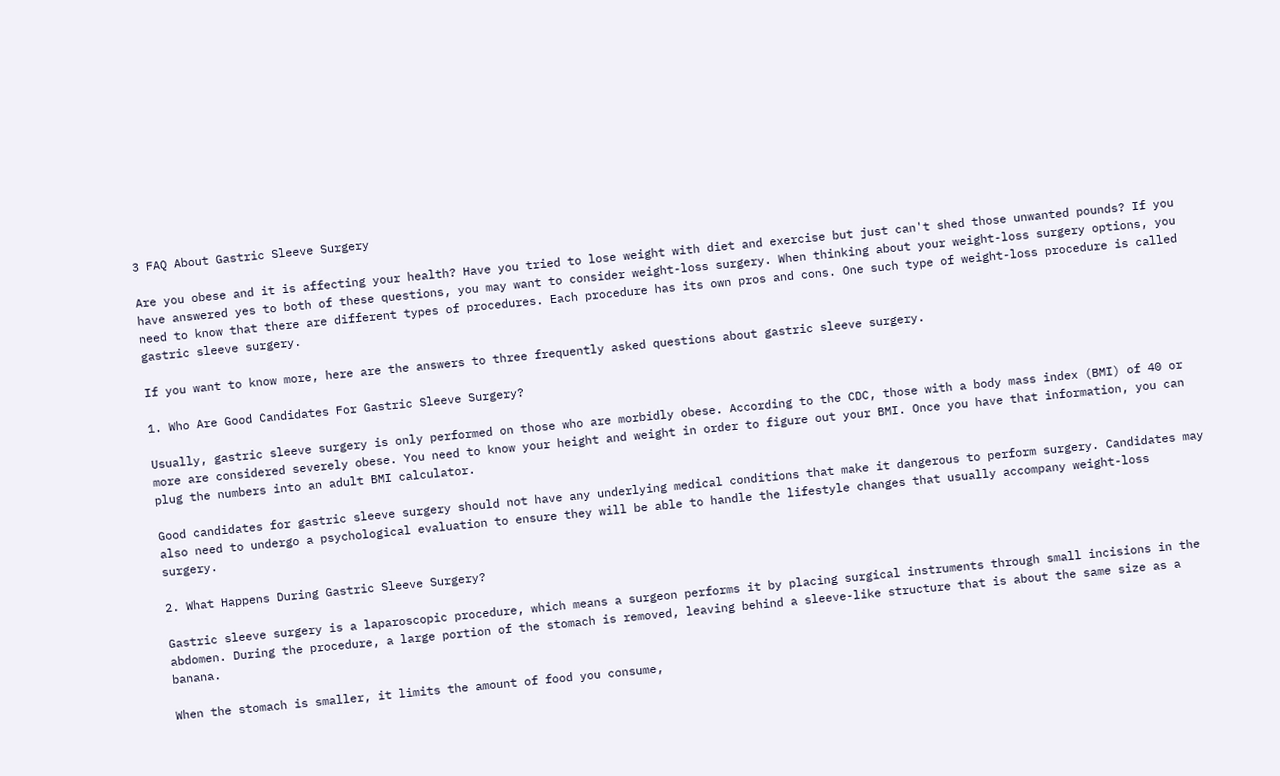3 FAQ About Gastric Sleeve Surgery

Are you obese and it is affecting your health? Have you tried to lose weight with diet and exercise but just can't shed those unwanted pounds? If you have answered yes to both of these questions, you may want to consider weight-loss surgery. When thinking about your weight-loss surgery options, you need to know that there are different types of procedures. Each procedure has its own pros and cons. One such type of weight-loss procedure is called gastric sleeve surgery.

If you want to know more, here are the answers to three frequently asked questions about gastric sleeve surgery.

1. Who Are Good Candidates For Gastric Sleeve Surgery?

Usually, gastric sleeve surgery is only performed on those who are morbidly obese. According to the CDC, those with a body mass index (BMI) of 40 or more are considered severely obese. You need to know your height and weight in order to figure out your BMI. Once you have that information, you can plug the numbers into an adult BMI calculator.

Good candidates for gastric sleeve surgery should not have any underlying medical conditions that make it dangerous to perform surgery. Candidates may also need to undergo a psychological evaluation to ensure they will be able to handle the lifestyle changes that usually accompany weight-loss surgery.

2. What Happens During Gastric Sleeve Surgery?

Gastric sleeve surgery is a laparoscopic procedure, which means a surgeon performs it by placing surgical instruments through small incisions in the abdomen. During the procedure, a large portion of the stomach is removed, leaving behind a sleeve-like structure that is about the same size as a banana.

When the stomach is smaller, it limits the amount of food you consume,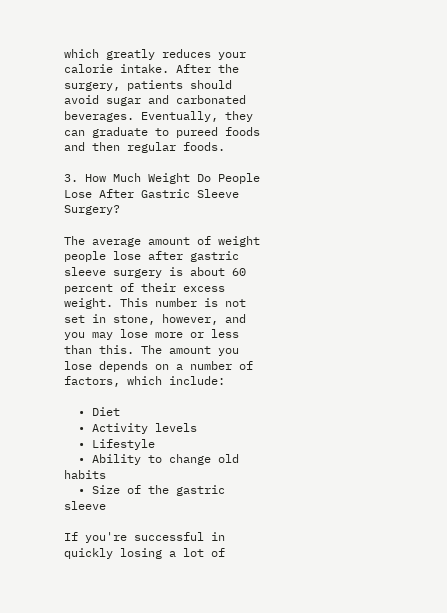which greatly reduces your calorie intake. After the surgery, patients should avoid sugar and carbonated beverages. Eventually, they can graduate to pureed foods and then regular foods.

3. How Much Weight Do People Lose After Gastric Sleeve Surgery?

The average amount of weight people lose after gastric sleeve surgery is about 60 percent of their excess weight. This number is not set in stone, however, and you may lose more or less than this. The amount you lose depends on a number of factors, which include:

  • Diet
  • Activity levels
  • Lifestyle
  • Ability to change old habits
  • Size of the gastric sleeve

If you're successful in quickly losing a lot of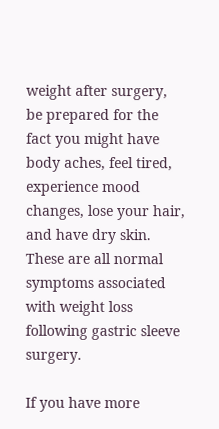weight after surgery, be prepared for the fact you might have body aches, feel tired, experience mood changes, lose your hair, and have dry skin. These are all normal symptoms associated with weight loss following gastric sleeve surgery.

If you have more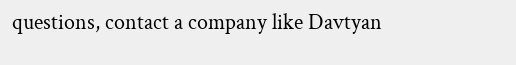questions, contact a company like Davtyan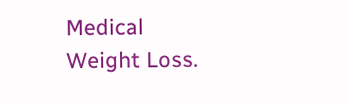Medical Weight Loss.